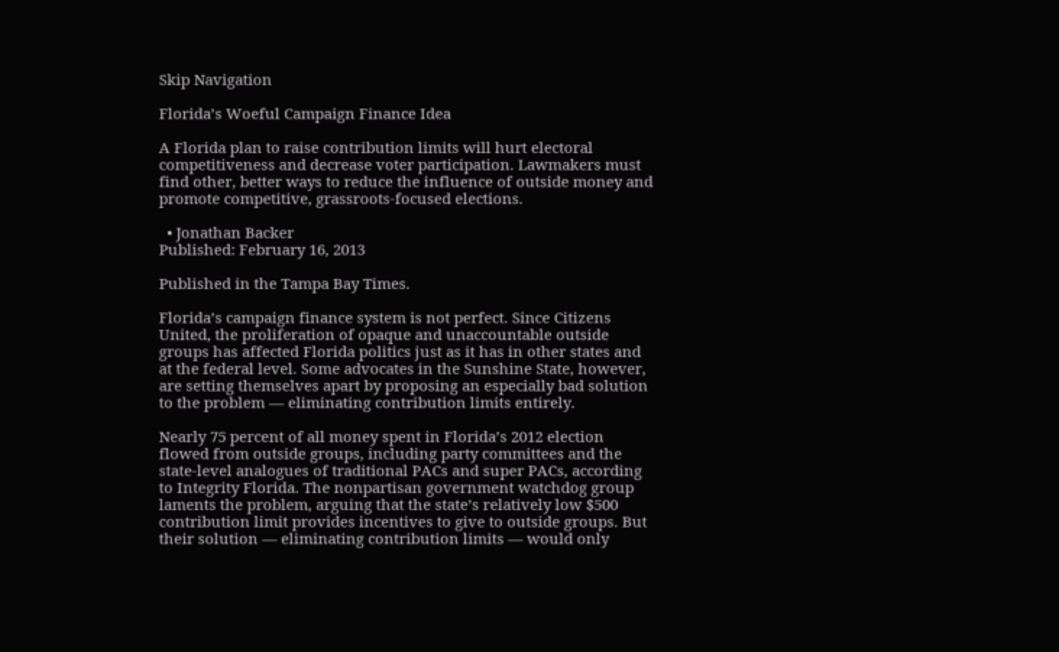Skip Navigation

Florida’s Woeful Campaign Finance Idea

A Florida plan to raise contribution limits will hurt electoral competitiveness and decrease voter participation. Lawmakers must find other, better ways to reduce the influence of outside money and promote competitive, grassroots-focused elections.

  • Jonathan Backer
Published: February 16, 2013

Published in the Tampa Bay Times.

Florida’s campaign finance system is not perfect. Since Citizens United, the proliferation of opaque and unaccountable outside groups has affected Florida politics just as it has in other states and at the federal level. Some advocates in the Sunshine State, however, are setting themselves apart by proposing an especially bad solution to the problem — eliminating contribution limits entirely.

Nearly 75 percent of all money spent in Florida’s 2012 election flowed from outside groups, including party committees and the state-level analogues of traditional PACs and super PACs, according to Integrity Florida. The nonpartisan government watchdog group laments the problem, arguing that the state’s relatively low $500 contribution limit provides incentives to give to outside groups. But their solution — eliminating contribution limits — would only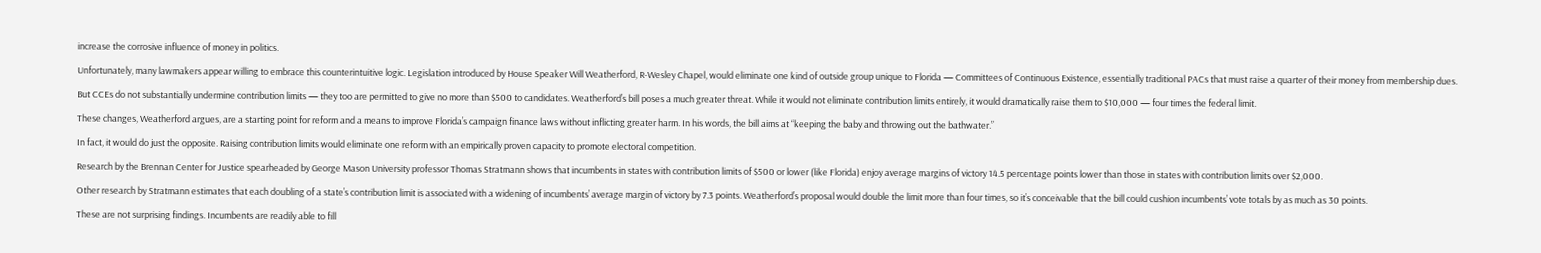increase the corrosive influence of money in politics.

Unfortunately, many lawmakers appear willing to embrace this counterintuitive logic. Legislation introduced by House Speaker Will Weatherford, R-Wesley Chapel, would eliminate one kind of outside group unique to Florida — Committees of Continuous Existence, essentially traditional PACs that must raise a quarter of their money from membership dues.

But CCEs do not substantially undermine contribution limits — they too are permitted to give no more than $500 to candidates. Weatherford’s bill poses a much greater threat. While it would not eliminate contribution limits entirely, it would dramatically raise them to $10,000 — four times the federal limit.

These changes, Weatherford argues, are a starting point for reform and a means to improve Florida’s campaign finance laws without inflicting greater harm. In his words, the bill aims at “keeping the baby and throwing out the bathwater.”

In fact, it would do just the opposite. Raising contribution limits would eliminate one reform with an empirically proven capacity to promote electoral competition.

Research by the Brennan Center for Justice spearheaded by George Mason University professor Thomas Stratmann shows that incumbents in states with contribution limits of $500 or lower (like Florida) enjoy average margins of victory 14.5 percentage points lower than those in states with contribution limits over $2,000.

Other research by Stratmann estimates that each doubling of a state’s contribution limit is associated with a widening of incumbents’ average margin of victory by 7.3 points. Weatherford’s proposal would double the limit more than four times, so it’s conceivable that the bill could cushion incumbents’ vote totals by as much as 30 points.

These are not surprising findings. Incumbents are readily able to fill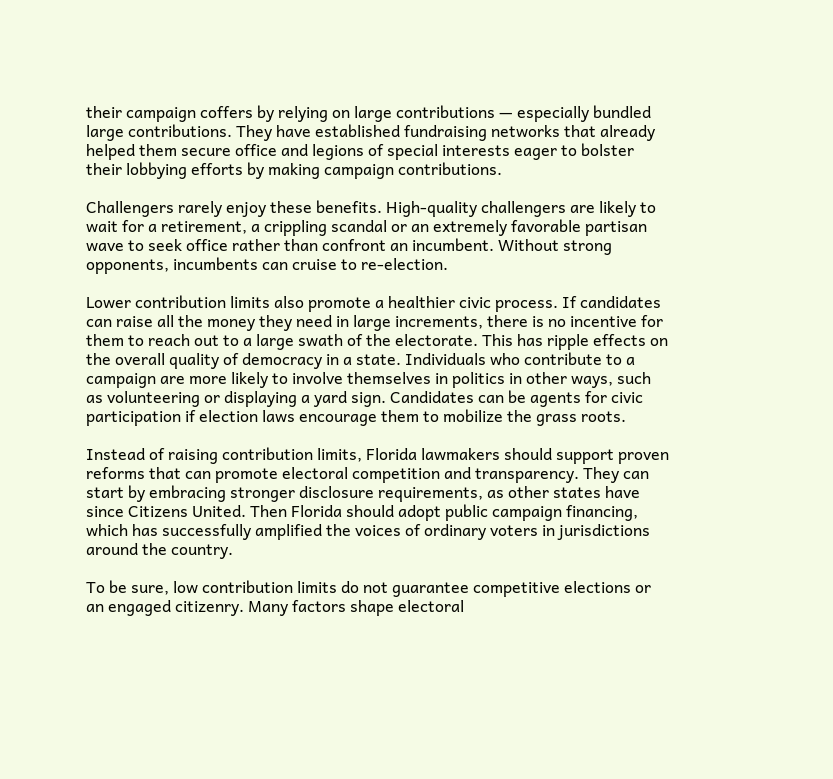their campaign coffers by relying on large contributions — especially bundled large contributions. They have established fundraising networks that already helped them secure office and legions of special interests eager to bolster their lobbying efforts by making campaign contributions.

Challengers rarely enjoy these benefits. High-quality challengers are likely to wait for a retirement, a crippling scandal or an extremely favorable partisan wave to seek office rather than confront an incumbent. Without strong opponents, incumbents can cruise to re-election.

Lower contribution limits also promote a healthier civic process. If candidates can raise all the money they need in large increments, there is no incentive for them to reach out to a large swath of the electorate. This has ripple effects on the overall quality of democracy in a state. Individuals who contribute to a campaign are more likely to involve themselves in politics in other ways, such as volunteering or displaying a yard sign. Candidates can be agents for civic participation if election laws encourage them to mobilize the grass roots.

Instead of raising contribution limits, Florida lawmakers should support proven reforms that can promote electoral competition and transparency. They can start by embracing stronger disclosure requirements, as other states have since Citizens United. Then Florida should adopt public campaign financing, which has successfully amplified the voices of ordinary voters in jurisdictions around the country.

To be sure, low contribution limits do not guarantee competitive elections or an engaged citizenry. Many factors shape electoral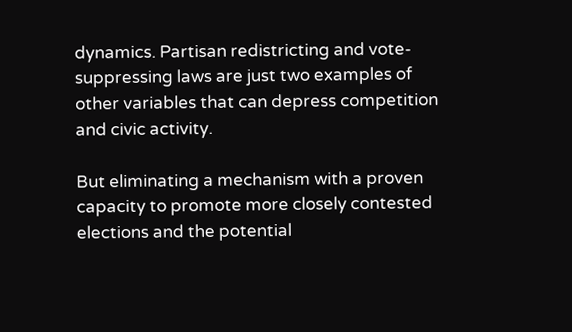dynamics. Partisan redistricting and vote-suppressing laws are just two examples of other variables that can depress competition and civic activity.

But eliminating a mechanism with a proven capacity to promote more closely contested elections and the potential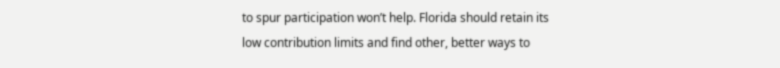to spur participation won’t help. Florida should retain its low contribution limits and find other, better ways to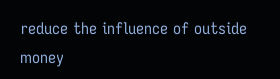reduce the influence of outside money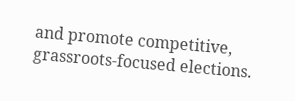and promote competitive, grassroots-focused elections.